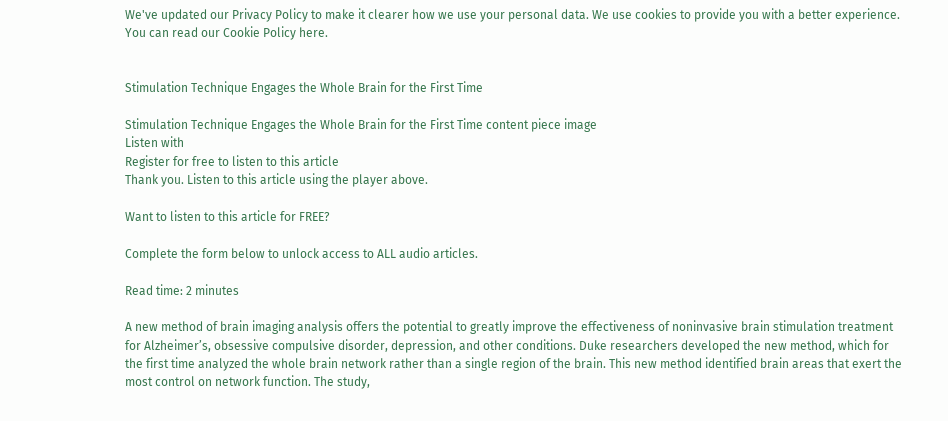We've updated our Privacy Policy to make it clearer how we use your personal data. We use cookies to provide you with a better experience. You can read our Cookie Policy here.


Stimulation Technique Engages the Whole Brain for the First Time

Stimulation Technique Engages the Whole Brain for the First Time content piece image
Listen with
Register for free to listen to this article
Thank you. Listen to this article using the player above.

Want to listen to this article for FREE?

Complete the form below to unlock access to ALL audio articles.

Read time: 2 minutes

A new method of brain imaging analysis offers the potential to greatly improve the effectiveness of noninvasive brain stimulation treatment for Alzheimer’s, obsessive compulsive disorder, depression, and other conditions. Duke researchers developed the new method, which for the first time analyzed the whole brain network rather than a single region of the brain. This new method identified brain areas that exert the most control on network function. The study,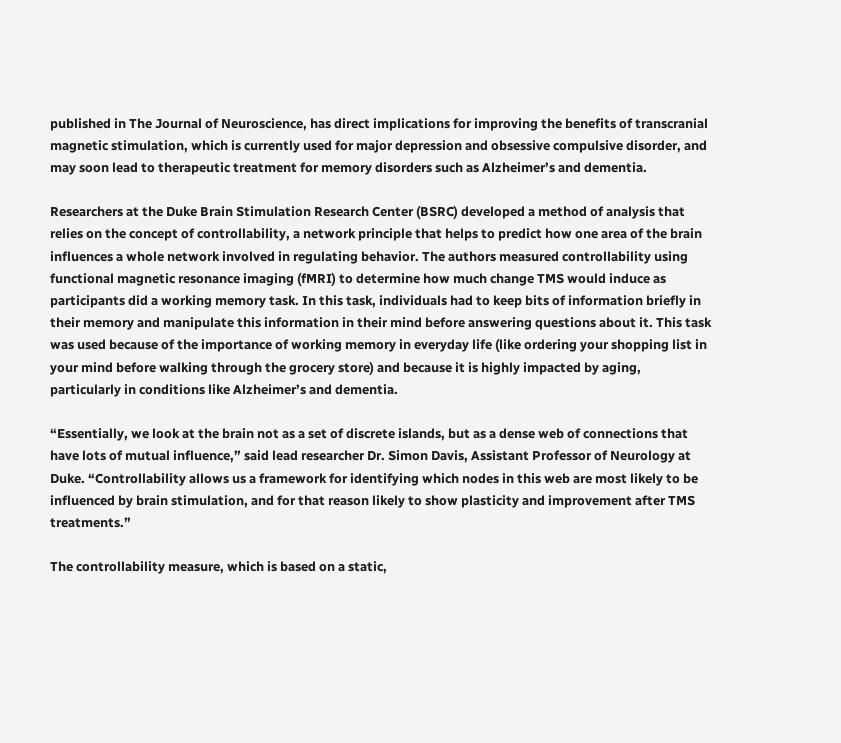published in The Journal of Neuroscience, has direct implications for improving the benefits of transcranial magnetic stimulation, which is currently used for major depression and obsessive compulsive disorder, and may soon lead to therapeutic treatment for memory disorders such as Alzheimer’s and dementia.

Researchers at the Duke Brain Stimulation Research Center (BSRC) developed a method of analysis that relies on the concept of controllability, a network principle that helps to predict how one area of the brain influences a whole network involved in regulating behavior. The authors measured controllability using functional magnetic resonance imaging (fMRI) to determine how much change TMS would induce as participants did a working memory task. In this task, individuals had to keep bits of information briefly in their memory and manipulate this information in their mind before answering questions about it. This task was used because of the importance of working memory in everyday life (like ordering your shopping list in your mind before walking through the grocery store) and because it is highly impacted by aging, particularly in conditions like Alzheimer’s and dementia.

“Essentially, we look at the brain not as a set of discrete islands, but as a dense web of connections that have lots of mutual influence,” said lead researcher Dr. Simon Davis, Assistant Professor of Neurology at Duke. “Controllability allows us a framework for identifying which nodes in this web are most likely to be influenced by brain stimulation, and for that reason likely to show plasticity and improvement after TMS treatments.”

The controllability measure, which is based on a static,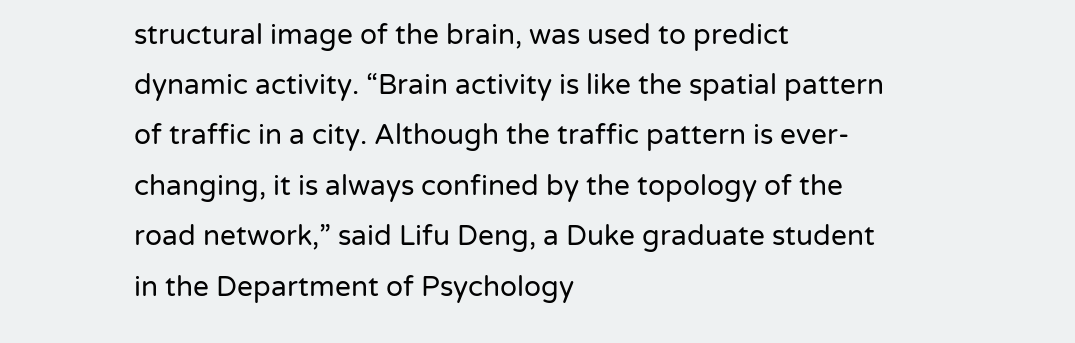structural image of the brain, was used to predict dynamic activity. “Brain activity is like the spatial pattern of traffic in a city. Although the traffic pattern is ever-changing, it is always confined by the topology of the road network,” said Lifu Deng, a Duke graduate student in the Department of Psychology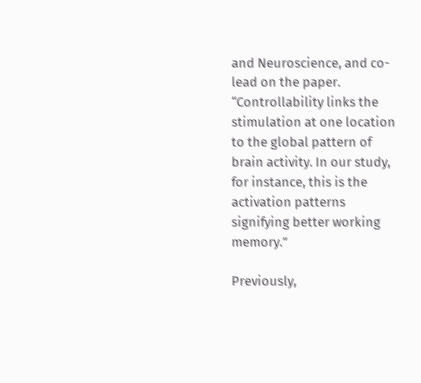and Neuroscience, and co-lead on the paper. “Controllability links the stimulation at one location to the global pattern of brain activity. In our study, for instance, this is the activation patterns signifying better working memory.”

Previously,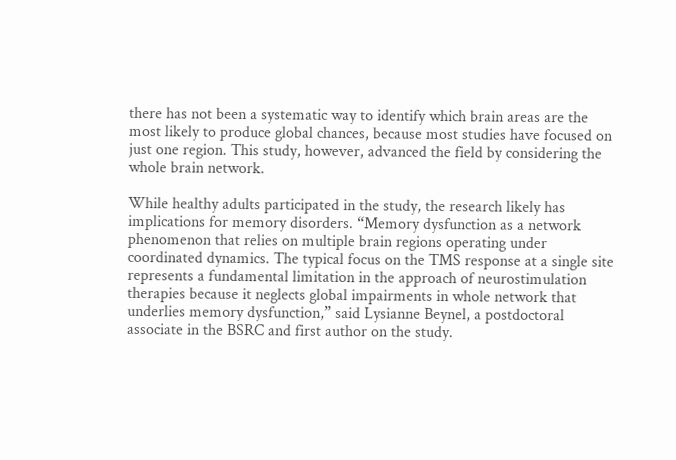there has not been a systematic way to identify which brain areas are the most likely to produce global chances, because most studies have focused on just one region. This study, however, advanced the field by considering the whole brain network.

While healthy adults participated in the study, the research likely has implications for memory disorders. “Memory dysfunction as a network phenomenon that relies on multiple brain regions operating under coordinated dynamics. The typical focus on the TMS response at a single site represents a fundamental limitation in the approach of neurostimulation therapies because it neglects global impairments in whole network that underlies memory dysfunction,” said Lysianne Beynel, a postdoctoral associate in the BSRC and first author on the study.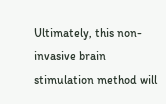Ultimately, this non-invasive brain stimulation method will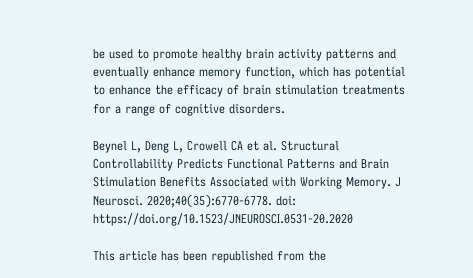be used to promote healthy brain activity patterns and eventually enhance memory function, which has potential to enhance the efficacy of brain stimulation treatments for a range of cognitive disorders.

Beynel L, Deng L, Crowell CA et al. Structural Controllability Predicts Functional Patterns and Brain Stimulation Benefits Associated with Working Memory. J Neurosci. 2020;40(35):6770-6778. doi: https://doi.org/10.1523/JNEUROSCI.0531-20.2020

This article has been republished from the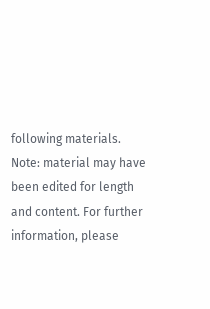following materials. Note: material may have been edited for length and content. For further information, please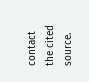contact the cited source.